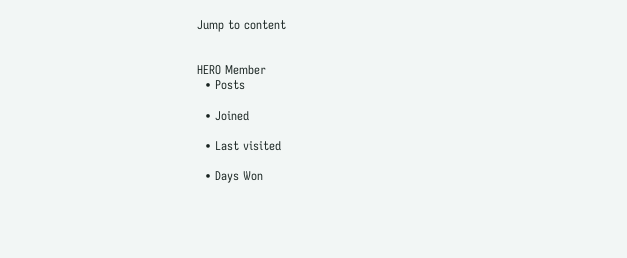Jump to content


HERO Member
  • Posts

  • Joined

  • Last visited

  • Days Won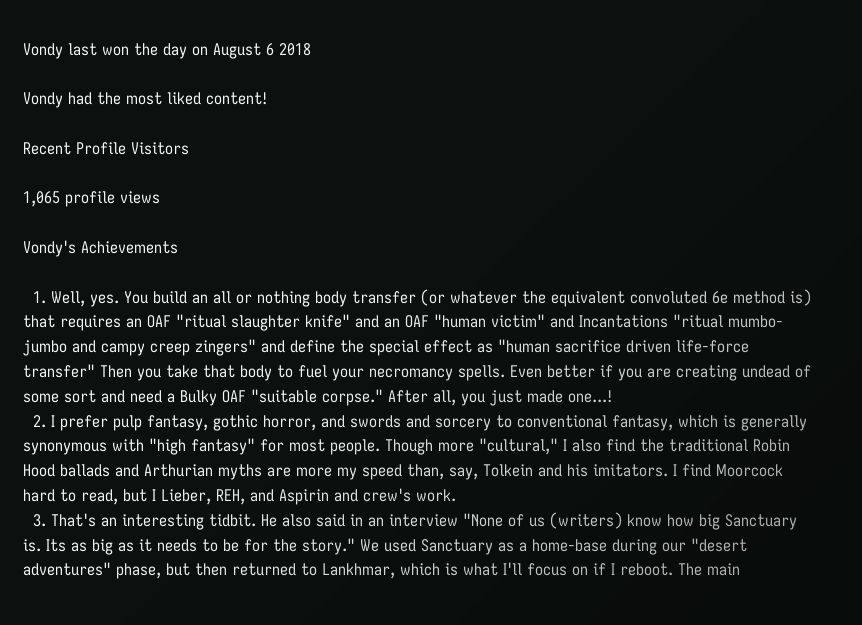Vondy last won the day on August 6 2018

Vondy had the most liked content!

Recent Profile Visitors

1,065 profile views

Vondy's Achievements

  1. Well, yes. You build an all or nothing body transfer (or whatever the equivalent convoluted 6e method is) that requires an OAF "ritual slaughter knife" and an OAF "human victim" and Incantations "ritual mumbo-jumbo and campy creep zingers" and define the special effect as "human sacrifice driven life-force transfer" Then you take that body to fuel your necromancy spells. Even better if you are creating undead of some sort and need a Bulky OAF "suitable corpse." After all, you just made one...!
  2. I prefer pulp fantasy, gothic horror, and swords and sorcery to conventional fantasy, which is generally synonymous with "high fantasy" for most people. Though more "cultural," I also find the traditional Robin Hood ballads and Arthurian myths are more my speed than, say, Tolkein and his imitators. I find Moorcock hard to read, but I Lieber, REH, and Aspirin and crew's work.
  3. That's an interesting tidbit. He also said in an interview "None of us (writers) know how big Sanctuary is. Its as big as it needs to be for the story." We used Sanctuary as a home-base during our "desert adventures" phase, but then returned to Lankhmar, which is what I'll focus on if I reboot. The main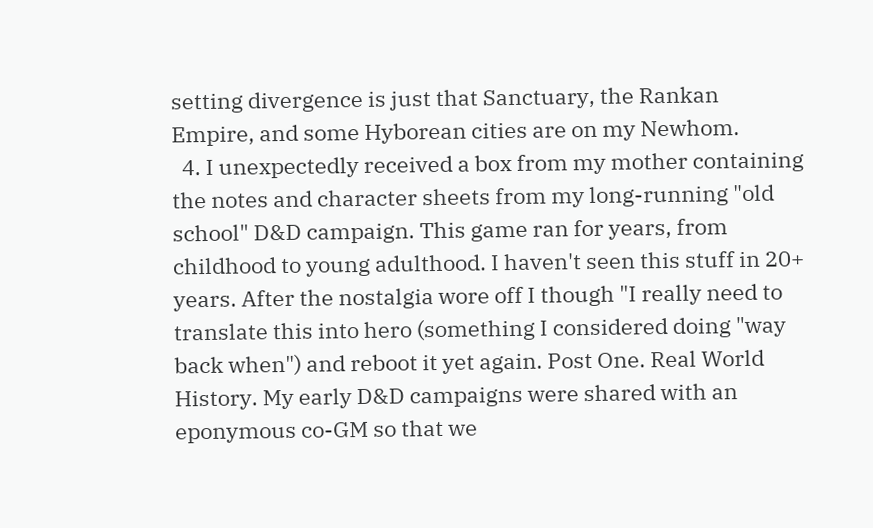setting divergence is just that Sanctuary, the Rankan Empire, and some Hyborean cities are on my Newhom.
  4. I unexpectedly received a box from my mother containing the notes and character sheets from my long-running "old school" D&D campaign. This game ran for years, from childhood to young adulthood. I haven't seen this stuff in 20+ years. After the nostalgia wore off I though "I really need to translate this into hero (something I considered doing "way back when") and reboot it yet again. Post One. Real World History. My early D&D campaigns were shared with an eponymous co-GM so that we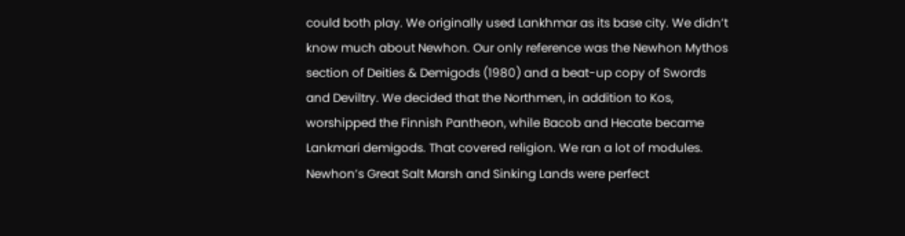could both play. We originally used Lankhmar as its base city. We didn’t know much about Newhon. Our only reference was the Newhon Mythos section of Deities & Demigods (1980) and a beat-up copy of Swords and Deviltry. We decided that the Northmen, in addition to Kos, worshipped the Finnish Pantheon, while Bacob and Hecate became Lankmari demigods. That covered religion. We ran a lot of modules. Newhon’s Great Salt Marsh and Sinking Lands were perfect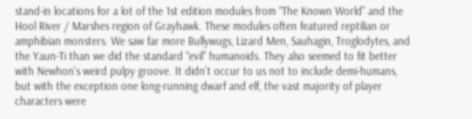stand-in locations for a lot of the 1st edition modules from “The Known World” and the Hool River / Marshes region of Grayhawk. These modules often featured reptilian or amphibian monsters. We saw far more Bullywugs, Lizard Men, Sauhagin, Troglodytes, and the Yaun-Ti than we did the standard “evil” humanoids. They also seemed to fit better with Newhon’s weird pulpy groove. It didn’t occur to us not to include demi-humans, but with the exception one long-running dwarf and elf, the vast majority of player characters were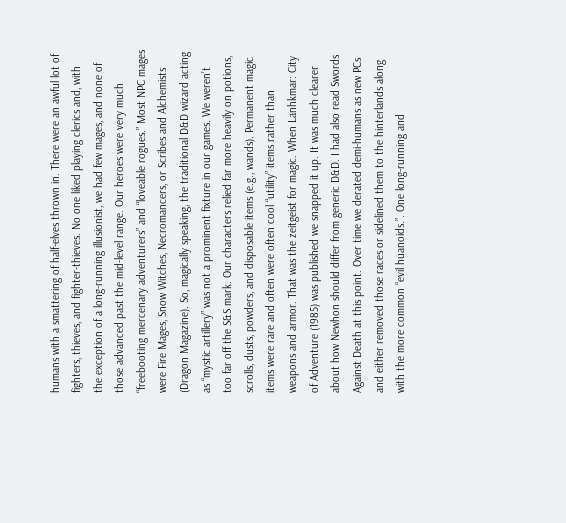humans with a smattering of half-elves thrown in. There were an awful lot of fighters, thieves, and fighter-thieves. No one liked playing clerics and, with the exception of a long-running illusionist, we had few mages, and none of those advanced past the mid-level range. Our heroes were very much “freebooting mercenary adventurers” and “loveable rogues.” Most NPC mages were Fire Mages, Snow Witches, Necromancers, or Scribes and Alchemists (Dragon Magazine). So, magically speaking, the traditional D&D wizard acting as “mystic artillery” was not a prominent fixture in our games. We weren’t too far off the S&S mark. Our characters relied far more heavily on potions, scrolls, dusts, powders, and disposable items (e.g., wands). Permanent magic items were rare and often were often cool “utility” items rather than weapons and armor. That was the zeitgeist for magic. When Lanhkmar: City of Adventure (1985) was published we snapped it up. It was much clearer about how Newhon should differ from generic D&D. I had also read Swords Against Death at this point. Over time we derated demi-humans as new PCs and either removed those races or sidelined them to the hinterlands along with the more common “evil huanoids.”. One long-running and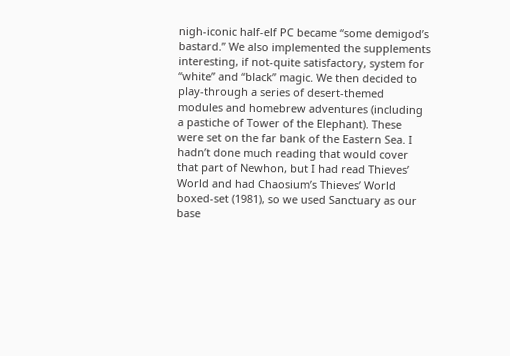nigh-iconic half-elf PC became “some demigod’s bastard.” We also implemented the supplements interesting, if not-quite satisfactory, system for “white” and “black” magic. We then decided to play-through a series of desert-themed modules and homebrew adventures (including a pastiche of Tower of the Elephant). These were set on the far bank of the Eastern Sea. I hadn’t done much reading that would cover that part of Newhon, but I had read Thieves’ World and had Chaosium’s Thieves’ World boxed-set (1981), so we used Sanctuary as our base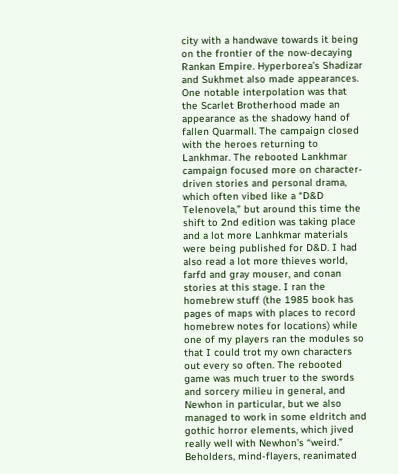city with a handwave towards it being on the frontier of the now-decaying Rankan Empire. Hyperborea’s Shadizar and Sukhmet also made appearances. One notable interpolation was that the Scarlet Brotherhood made an appearance as the shadowy hand of fallen Quarmall. The campaign closed with the heroes returning to Lankhmar. The rebooted Lankhmar campaign focused more on character-driven stories and personal drama, which often vibed like a “D&D Telenovela,” but around this time the shift to 2nd edition was taking place and a lot more Lanhkmar materials were being published for D&D. I had also read a lot more thieves world, farfd and gray mouser, and conan stories at this stage. I ran the homebrew stuff (the 1985 book has pages of maps with places to record homebrew notes for locations) while one of my players ran the modules so that I could trot my own characters out every so often. The rebooted game was much truer to the swords and sorcery milieu in general, and Newhon in particular, but we also managed to work in some eldritch and gothic horror elements, which jived really well with Newhon’s “weird.” Beholders, mind-flayers, reanimated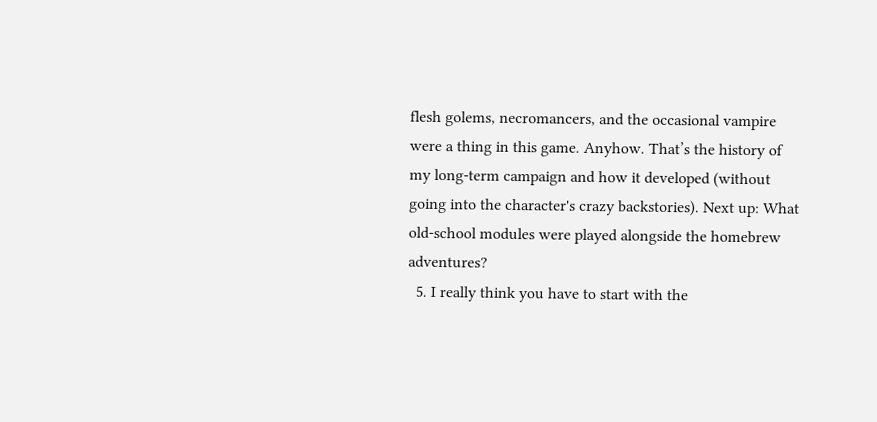flesh golems, necromancers, and the occasional vampire were a thing in this game. Anyhow. That’s the history of my long-term campaign and how it developed (without going into the character's crazy backstories). Next up: What old-school modules were played alongside the homebrew adventures?
  5. I really think you have to start with the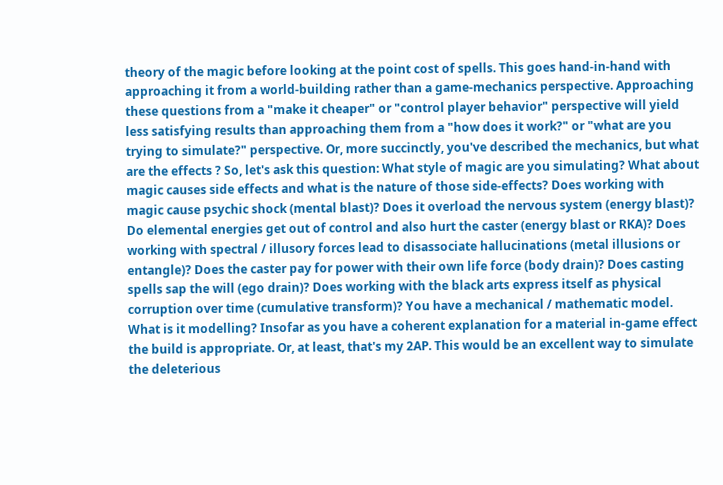theory of the magic before looking at the point cost of spells. This goes hand-in-hand with approaching it from a world-building rather than a game-mechanics perspective. Approaching these questions from a "make it cheaper" or "control player behavior" perspective will yield less satisfying results than approaching them from a "how does it work?" or "what are you trying to simulate?" perspective. Or, more succinctly, you've described the mechanics, but what are the effects ? So, let's ask this question: What style of magic are you simulating? What about magic causes side effects and what is the nature of those side-effects? Does working with magic cause psychic shock (mental blast)? Does it overload the nervous system (energy blast)? Do elemental energies get out of control and also hurt the caster (energy blast or RKA)? Does working with spectral / illusory forces lead to disassociate hallucinations (metal illusions or entangle)? Does the caster pay for power with their own life force (body drain)? Does casting spells sap the will (ego drain)? Does working with the black arts express itself as physical corruption over time (cumulative transform)? You have a mechanical / mathematic model. What is it modelling? Insofar as you have a coherent explanation for a material in-game effect the build is appropriate. Or, at least, that's my 2AP. This would be an excellent way to simulate the deleterious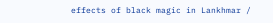effects of black magic in Lankhmar /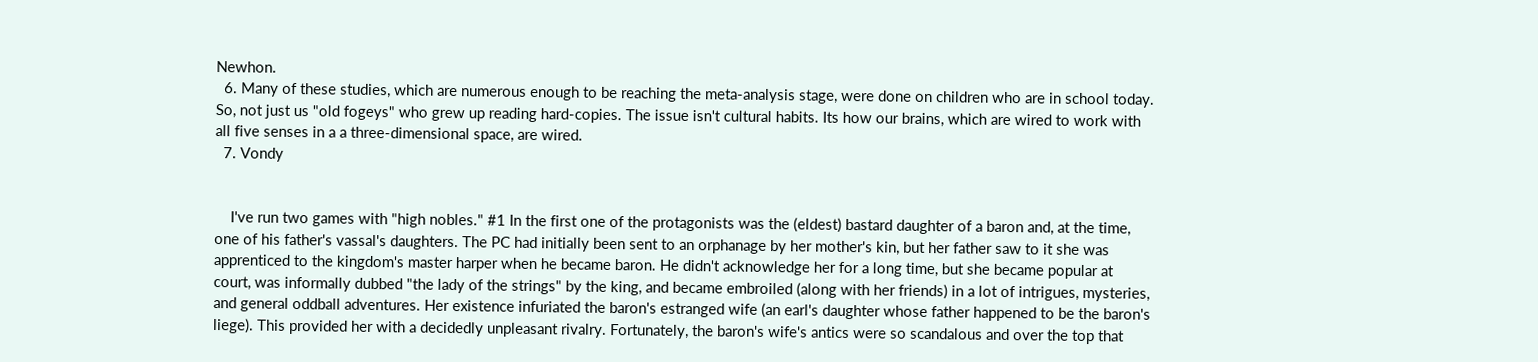Newhon.
  6. Many of these studies, which are numerous enough to be reaching the meta-analysis stage, were done on children who are in school today. So, not just us "old fogeys" who grew up reading hard-copies. The issue isn't cultural habits. Its how our brains, which are wired to work with all five senses in a a three-dimensional space, are wired.
  7. Vondy


    I've run two games with "high nobles." #1 In the first one of the protagonists was the (eldest) bastard daughter of a baron and, at the time, one of his father's vassal's daughters. The PC had initially been sent to an orphanage by her mother's kin, but her father saw to it she was apprenticed to the kingdom's master harper when he became baron. He didn't acknowledge her for a long time, but she became popular at court, was informally dubbed "the lady of the strings" by the king, and became embroiled (along with her friends) in a lot of intrigues, mysteries, and general oddball adventures. Her existence infuriated the baron's estranged wife (an earl's daughter whose father happened to be the baron's liege). This provided her with a decidedly unpleasant rivalry. Fortunately, the baron's wife's antics were so scandalous and over the top that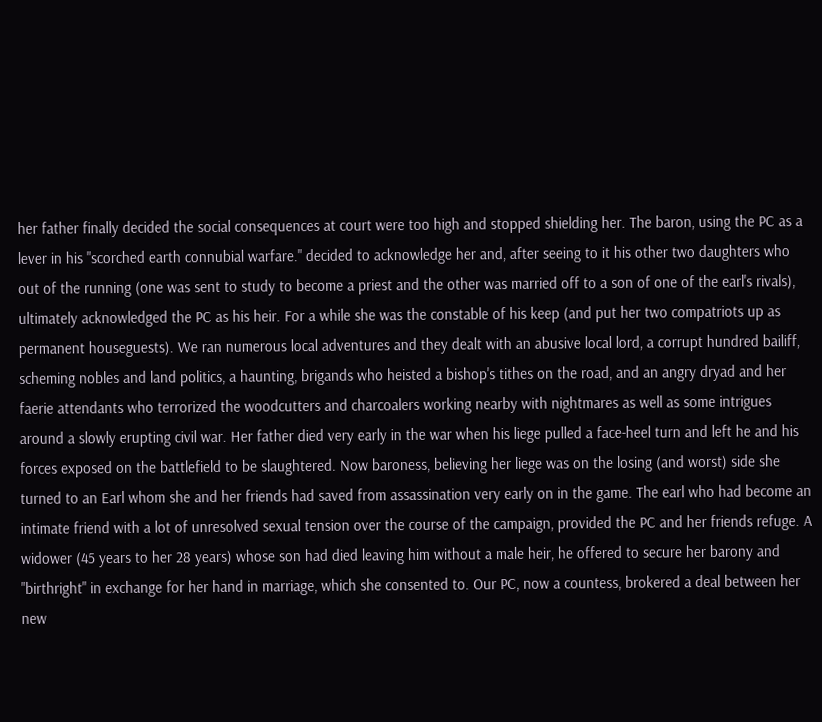her father finally decided the social consequences at court were too high and stopped shielding her. The baron, using the PC as a lever in his "scorched earth connubial warfare." decided to acknowledge her and, after seeing to it his other two daughters who out of the running (one was sent to study to become a priest and the other was married off to a son of one of the earl's rivals), ultimately acknowledged the PC as his heir. For a while she was the constable of his keep (and put her two compatriots up as permanent houseguests). We ran numerous local adventures and they dealt with an abusive local lord, a corrupt hundred bailiff, scheming nobles and land politics, a haunting, brigands who heisted a bishop's tithes on the road, and an angry dryad and her faerie attendants who terrorized the woodcutters and charcoalers working nearby with nightmares as well as some intrigues around a slowly erupting civil war. Her father died very early in the war when his liege pulled a face-heel turn and left he and his forces exposed on the battlefield to be slaughtered. Now baroness, believing her liege was on the losing (and worst) side she turned to an Earl whom she and her friends had saved from assassination very early on in the game. The earl who had become an intimate friend with a lot of unresolved sexual tension over the course of the campaign, provided the PC and her friends refuge. A widower (45 years to her 28 years) whose son had died leaving him without a male heir, he offered to secure her barony and "birthright" in exchange for her hand in marriage, which she consented to. Our PC, now a countess, brokered a deal between her new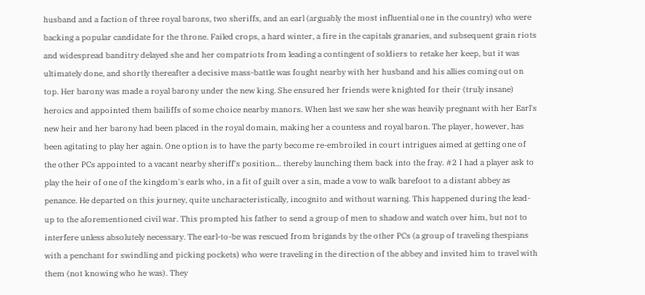husband and a faction of three royal barons, two sheriffs, and an earl (arguably the most influential one in the country) who were backing a popular candidate for the throne. Failed crops, a hard winter, a fire in the capitals granaries, and subsequent grain riots and widespread banditry delayed she and her compatriots from leading a contingent of soldiers to retake her keep, but it was ultimately done, and shortly thereafter a decisive mass-battle was fought nearby with her husband and his allies coming out on top. Her barony was made a royal barony under the new king. She ensured her friends were knighted for their (truly insane) heroics and appointed them bailiffs of some choice nearby manors. When last we saw her she was heavily pregnant with her Earl's new heir and her barony had been placed in the royal domain, making her a countess and royal baron. The player, however, has been agitating to play her again. One option is to have the party become re-embroiled in court intrigues aimed at getting one of the other PCs appointed to a vacant nearby sheriff's position... thereby launching them back into the fray. #2 I had a player ask to play the heir of one of the kingdom's earls who, in a fit of guilt over a sin, made a vow to walk barefoot to a distant abbey as penance. He departed on this journey, quite uncharacteristically, incognito and without warning. This happened during the lead-up to the aforementioned civil war. This prompted his father to send a group of men to shadow and watch over him, but not to interfere unless absolutely necessary. The earl-to-be was rescued from brigands by the other PCs (a group of traveling thespians with a penchant for swindling and picking pockets) who were traveling in the direction of the abbey and invited him to travel with them (not knowing who he was). They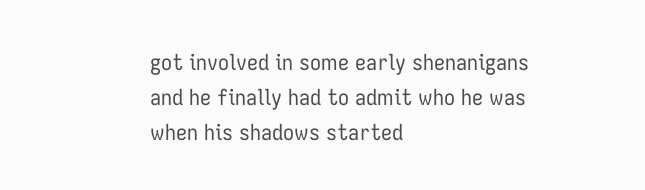got involved in some early shenanigans and he finally had to admit who he was when his shadows started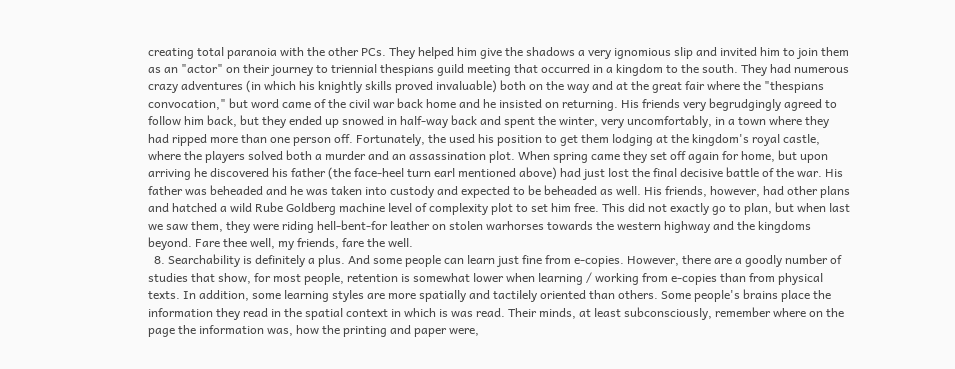creating total paranoia with the other PCs. They helped him give the shadows a very ignomious slip and invited him to join them as an "actor" on their journey to triennial thespians guild meeting that occurred in a kingdom to the south. They had numerous crazy adventures (in which his knightly skills proved invaluable) both on the way and at the great fair where the "thespians convocation," but word came of the civil war back home and he insisted on returning. His friends very begrudgingly agreed to follow him back, but they ended up snowed in half-way back and spent the winter, very uncomfortably, in a town where they had ripped more than one person off. Fortunately, the used his position to get them lodging at the kingdom's royal castle, where the players solved both a murder and an assassination plot. When spring came they set off again for home, but upon arriving he discovered his father (the face-heel turn earl mentioned above) had just lost the final decisive battle of the war. His father was beheaded and he was taken into custody and expected to be beheaded as well. His friends, however, had other plans and hatched a wild Rube Goldberg machine level of complexity plot to set him free. This did not exactly go to plan, but when last we saw them, they were riding hell-bent-for leather on stolen warhorses towards the western highway and the kingdoms beyond. Fare thee well, my friends, fare the well.
  8. Searchability is definitely a plus. And some people can learn just fine from e-copies. However, there are a goodly number of studies that show, for most people, retention is somewhat lower when learning / working from e-copies than from physical texts. In addition, some learning styles are more spatially and tactilely oriented than others. Some people's brains place the information they read in the spatial context in which is was read. Their minds, at least subconsciously, remember where on the page the information was, how the printing and paper were,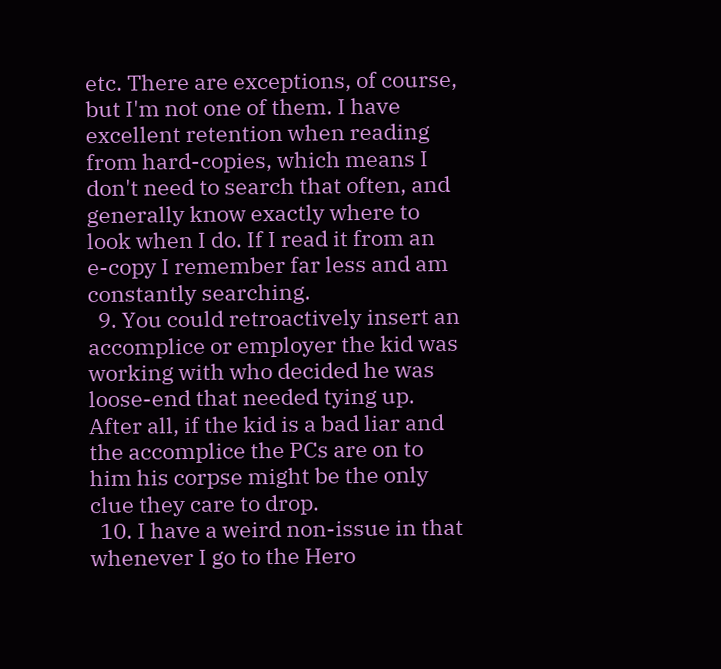etc. There are exceptions, of course, but I'm not one of them. I have excellent retention when reading from hard-copies, which means I don't need to search that often, and generally know exactly where to look when I do. If I read it from an e-copy I remember far less and am constantly searching.
  9. You could retroactively insert an accomplice or employer the kid was working with who decided he was loose-end that needed tying up. After all, if the kid is a bad liar and the accomplice the PCs are on to him his corpse might be the only clue they care to drop.
  10. I have a weird non-issue in that whenever I go to the Hero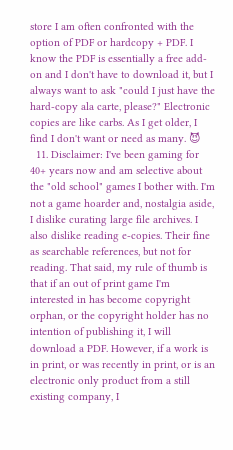store I am often confronted with the option of PDF or hardcopy + PDF. I know the PDF is essentially a free add-on and I don't have to download it, but I always want to ask "could I just have the hard-copy ala carte, please?" Electronic copies are like carbs. As I get older, I find I don't want or need as many. 😈
  11. Disclaimer: I've been gaming for 40+ years now and am selective about the "old school" games I bother with. I'm not a game hoarder and, nostalgia aside, I dislike curating large file archives. I also dislike reading e-copies. Their fine as searchable references, but not for reading. That said, my rule of thumb is that if an out of print game I'm interested in has become copyright orphan, or the copyright holder has no intention of publishing it, I will download a PDF. However, if a work is in print, or was recently in print, or is an electronic only product from a still existing company, I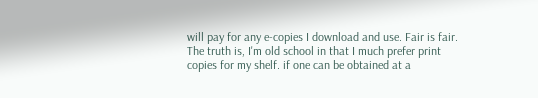will pay for any e-copies I download and use. Fair is fair. The truth is, I'm old school in that I much prefer print copies for my shelf. if one can be obtained at a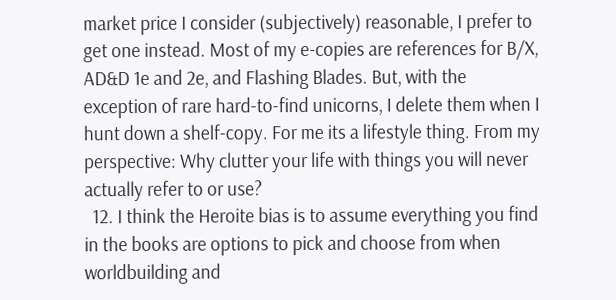market price I consider (subjectively) reasonable, I prefer to get one instead. Most of my e-copies are references for B/X, AD&D 1e and 2e, and Flashing Blades. But, with the exception of rare hard-to-find unicorns, I delete them when I hunt down a shelf-copy. For me its a lifestyle thing. From my perspective: Why clutter your life with things you will never actually refer to or use?
  12. I think the Heroite bias is to assume everything you find in the books are options to pick and choose from when worldbuilding and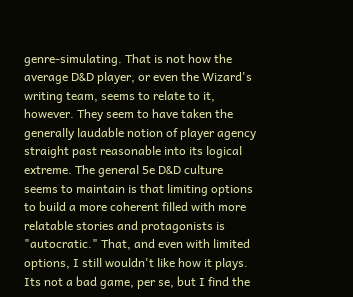genre-simulating. That is not how the average D&D player, or even the Wizard's writing team, seems to relate to it, however. They seem to have taken the generally laudable notion of player agency straight past reasonable into its logical extreme. The general 5e D&D culture seems to maintain is that limiting options to build a more coherent filled with more relatable stories and protagonists is "autocratic." That, and even with limited options, I still wouldn't like how it plays. Its not a bad game, per se, but I find the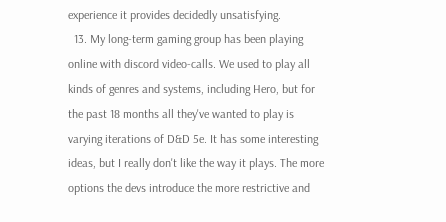experience it provides decidedly unsatisfying.
  13. My long-term gaming group has been playing online with discord video-calls. We used to play all kinds of genres and systems, including Hero, but for the past 18 months all they've wanted to play is varying iterations of D&D 5e. It has some interesting ideas, but I really don't like the way it plays. The more options the devs introduce the more restrictive and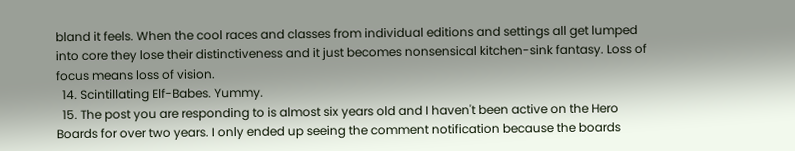bland it feels. When the cool races and classes from individual editions and settings all get lumped into core they lose their distinctiveness and it just becomes nonsensical kitchen-sink fantasy. Loss of focus means loss of vision.
  14. Scintillating Elf-Babes. Yummy.
  15. The post you are responding to is almost six years old and I haven't been active on the Hero Boards for over two years. I only ended up seeing the comment notification because the boards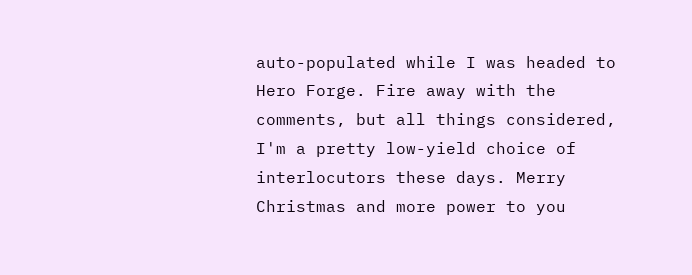auto-populated while I was headed to Hero Forge. Fire away with the comments, but all things considered, I'm a pretty low-yield choice of interlocutors these days. Merry Christmas and more power to you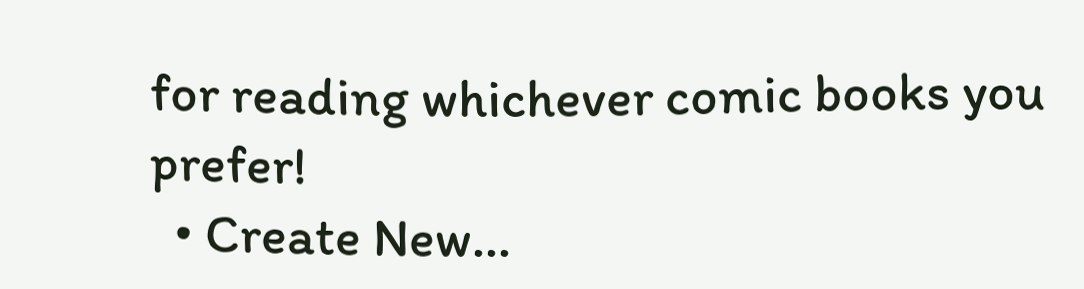for reading whichever comic books you prefer!
  • Create New...